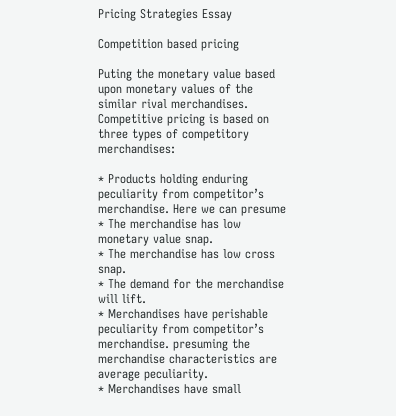Pricing Strategies Essay

Competition based pricing

Puting the monetary value based upon monetary values of the similar rival merchandises. Competitive pricing is based on three types of competitory merchandises:

* Products holding enduring peculiarity from competitor’s merchandise. Here we can presume
* The merchandise has low monetary value snap.
* The merchandise has low cross snap.
* The demand for the merchandise will lift.
* Merchandises have perishable peculiarity from competitor’s merchandise. presuming the merchandise characteristics are average peculiarity.
* Merchandises have small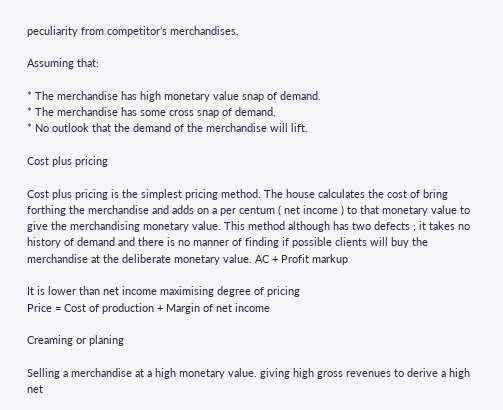peculiarity from competitor’s merchandises.

Assuming that:

* The merchandise has high monetary value snap of demand.
* The merchandise has some cross snap of demand.
* No outlook that the demand of the merchandise will lift.

Cost plus pricing

Cost plus pricing is the simplest pricing method. The house calculates the cost of bring forthing the merchandise and adds on a per centum ( net income ) to that monetary value to give the merchandising monetary value. This method although has two defects ; it takes no history of demand and there is no manner of finding if possible clients will buy the merchandise at the deliberate monetary value. AC + Profit markup

It is lower than net income maximising degree of pricing
Price = Cost of production + Margin of net income

Creaming or planing

Selling a merchandise at a high monetary value. giving high gross revenues to derive a high net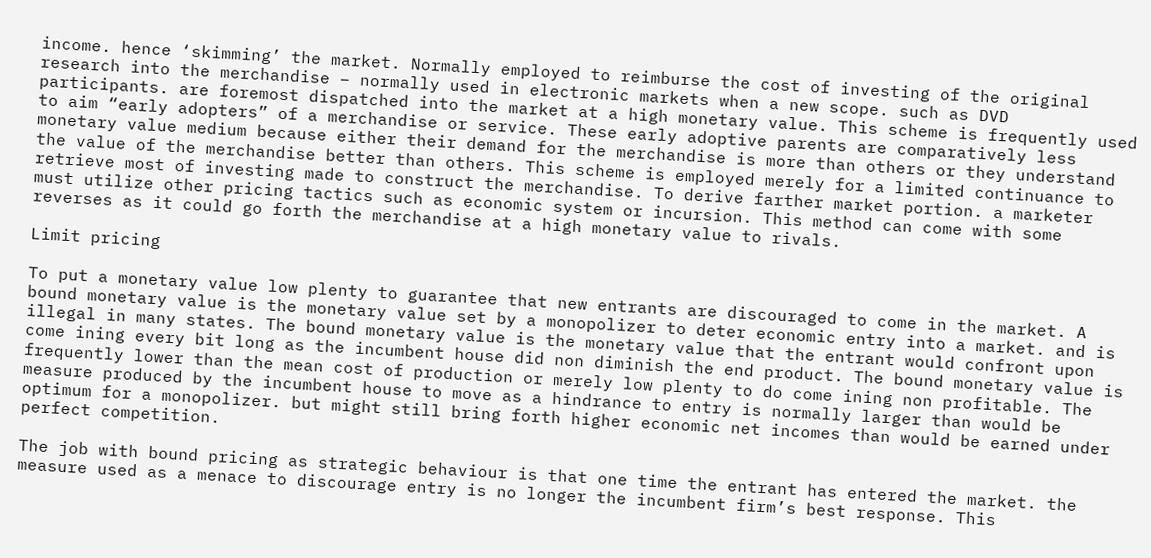income. hence ‘skimming’ the market. Normally employed to reimburse the cost of investing of the original research into the merchandise – normally used in electronic markets when a new scope. such as DVD participants. are foremost dispatched into the market at a high monetary value. This scheme is frequently used to aim “early adopters” of a merchandise or service. These early adoptive parents are comparatively less monetary value medium because either their demand for the merchandise is more than others or they understand the value of the merchandise better than others. This scheme is employed merely for a limited continuance to retrieve most of investing made to construct the merchandise. To derive farther market portion. a marketer must utilize other pricing tactics such as economic system or incursion. This method can come with some reverses as it could go forth the merchandise at a high monetary value to rivals.

Limit pricing

To put a monetary value low plenty to guarantee that new entrants are discouraged to come in the market. A bound monetary value is the monetary value set by a monopolizer to deter economic entry into a market. and is illegal in many states. The bound monetary value is the monetary value that the entrant would confront upon come ining every bit long as the incumbent house did non diminish the end product. The bound monetary value is frequently lower than the mean cost of production or merely low plenty to do come ining non profitable. The measure produced by the incumbent house to move as a hindrance to entry is normally larger than would be optimum for a monopolizer. but might still bring forth higher economic net incomes than would be earned under perfect competition.

The job with bound pricing as strategic behaviour is that one time the entrant has entered the market. the measure used as a menace to discourage entry is no longer the incumbent firm’s best response. This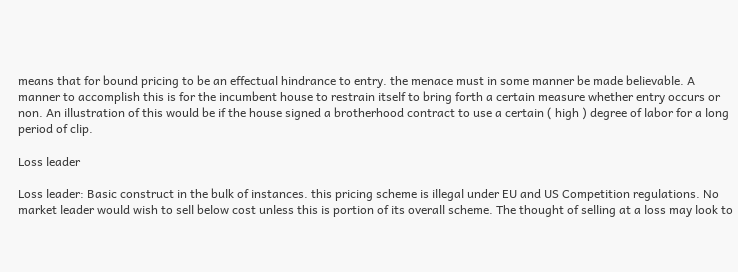means that for bound pricing to be an effectual hindrance to entry. the menace must in some manner be made believable. A manner to accomplish this is for the incumbent house to restrain itself to bring forth a certain measure whether entry occurs or non. An illustration of this would be if the house signed a brotherhood contract to use a certain ( high ) degree of labor for a long period of clip.

Loss leader

Loss leader: Basic construct in the bulk of instances. this pricing scheme is illegal under EU and US Competition regulations. No market leader would wish to sell below cost unless this is portion of its overall scheme. The thought of selling at a loss may look to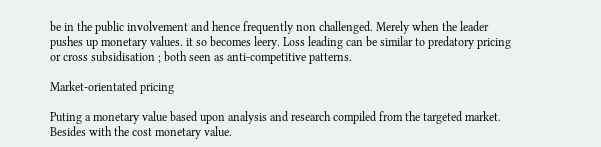be in the public involvement and hence frequently non challenged. Merely when the leader pushes up monetary values. it so becomes leery. Loss leading can be similar to predatory pricing or cross subsidisation ; both seen as anti-competitive patterns.

Market-orientated pricing

Puting a monetary value based upon analysis and research compiled from the targeted market. Besides with the cost monetary value.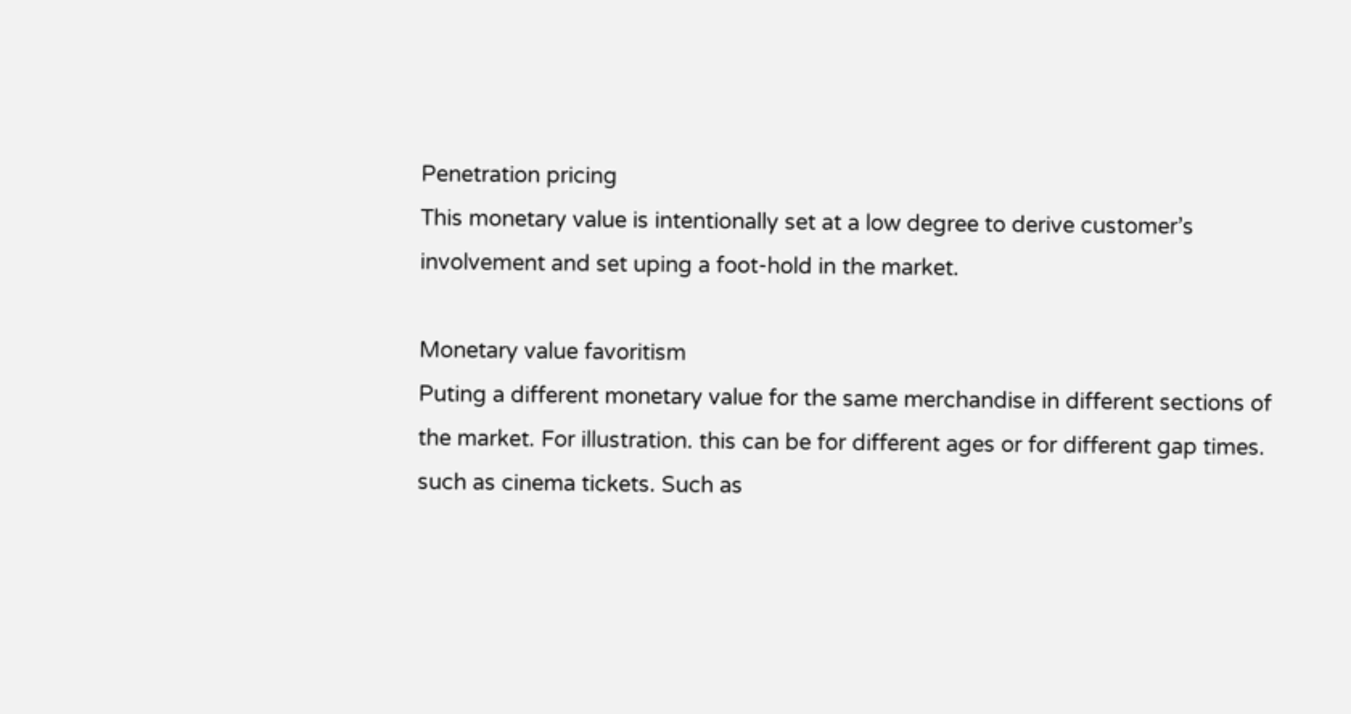Penetration pricing
This monetary value is intentionally set at a low degree to derive customer’s involvement and set uping a foot-hold in the market.

Monetary value favoritism
Puting a different monetary value for the same merchandise in different sections of the market. For illustration. this can be for different ages or for different gap times. such as cinema tickets. Such as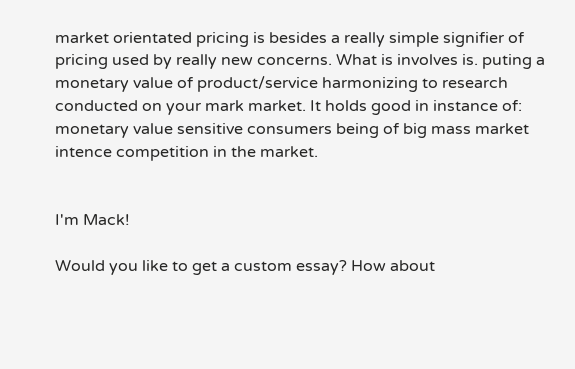market orientated pricing is besides a really simple signifier of pricing used by really new concerns. What is involves is. puting a monetary value of product/service harmonizing to research conducted on your mark market. It holds good in instance of: monetary value sensitive consumers being of big mass market intence competition in the market.


I'm Mack!

Would you like to get a custom essay? How about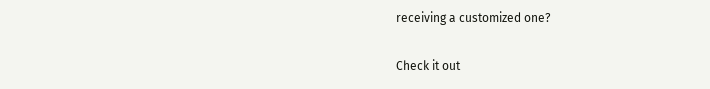receiving a customized one?

Check it out